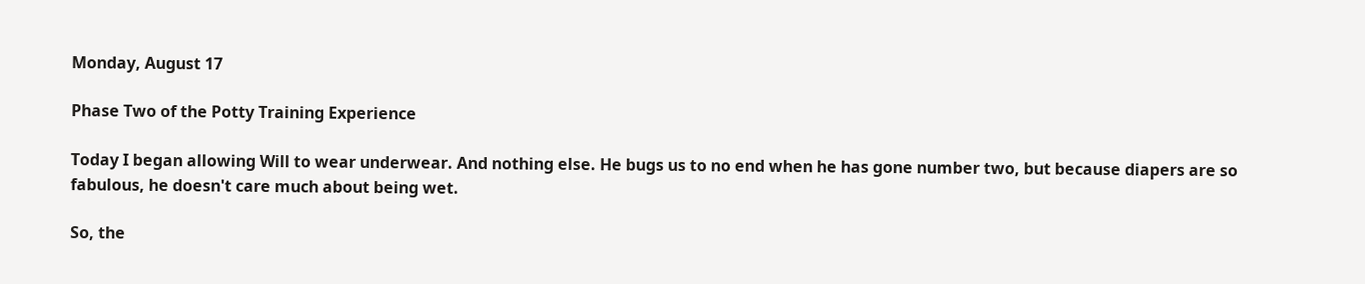Monday, August 17

Phase Two of the Potty Training Experience

Today I began allowing Will to wear underwear. And nothing else. He bugs us to no end when he has gone number two, but because diapers are so fabulous, he doesn't care much about being wet.

So, the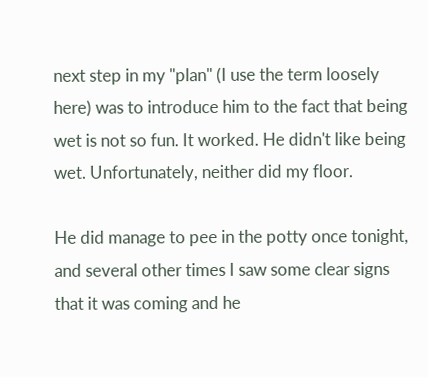next step in my "plan" (I use the term loosely here) was to introduce him to the fact that being wet is not so fun. It worked. He didn't like being wet. Unfortunately, neither did my floor.

He did manage to pee in the potty once tonight, and several other times I saw some clear signs that it was coming and he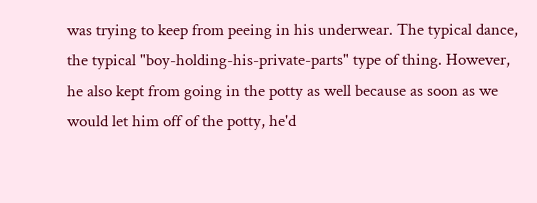was trying to keep from peeing in his underwear. The typical dance, the typical "boy-holding-his-private-parts" type of thing. However, he also kept from going in the potty as well because as soon as we would let him off of the potty, he'd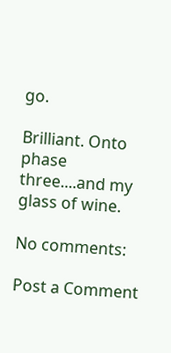go.

Brilliant. Onto phase three....and my glass of wine.

No comments:

Post a Comment